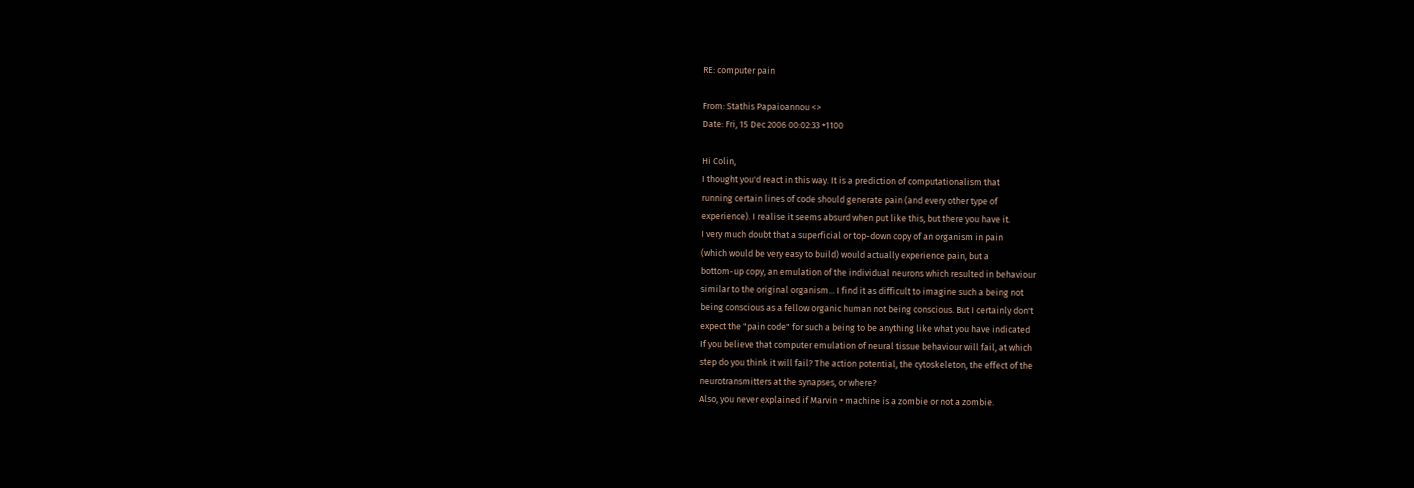RE: computer pain

From: Stathis Papaioannou <>
Date: Fri, 15 Dec 2006 00:02:33 +1100

Hi Colin,
I thought you'd react in this way. It is a prediction of computationalism that
running certain lines of code should generate pain (and every other type of
experience). I realise it seems absurd when put like this, but there you have it.
I very much doubt that a superficial or top-down copy of an organism in pain
(which would be very easy to build) would actually experience pain, but a
bottom-up copy, an emulation of the individual neurons which resulted in behaviour
similar to the original organism... I find it as difficult to imagine such a being not
being conscious as a fellow organic human not being conscious. But I certainly don't
expect the "pain code" for such a being to be anything like what you have indicated
If you believe that computer emulation of neural tissue behaviour will fail, at which
step do you think it will fail? The action potential, the cytoskeleton, the effect of the
neurotransmitters at the synapses, or where?
Also, you never explained if Marvin + machine is a zombie or not a zombie.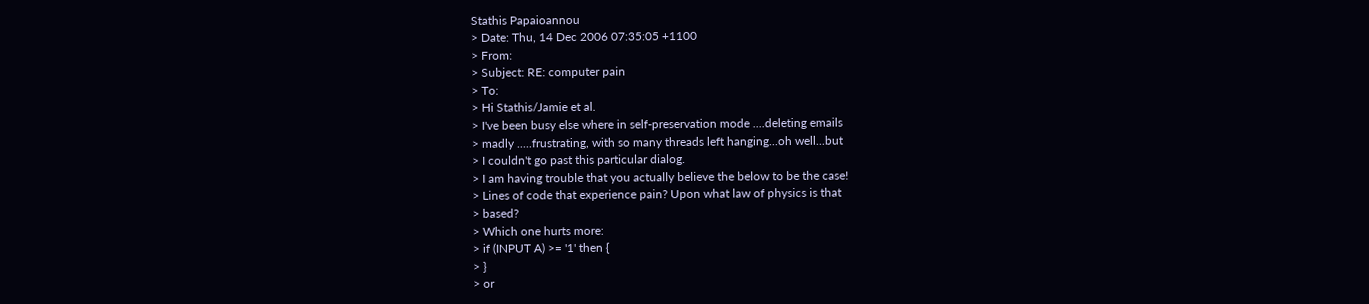Stathis Papaioannou
> Date: Thu, 14 Dec 2006 07:35:05 +1100
> From:
> Subject: RE: computer pain
> To:
> Hi Stathis/Jamie et al.
> I've been busy else where in self-preservation mode ....deleting emails
> madly .....frustrating, with so many threads left hanging...oh well...but
> I couldn't go past this particular dialog.
> I am having trouble that you actually believe the below to be the case!
> Lines of code that experience pain? Upon what law of physics is that
> based?
> Which one hurts more:
> if (INPUT A) >= '1' then {
> }
> or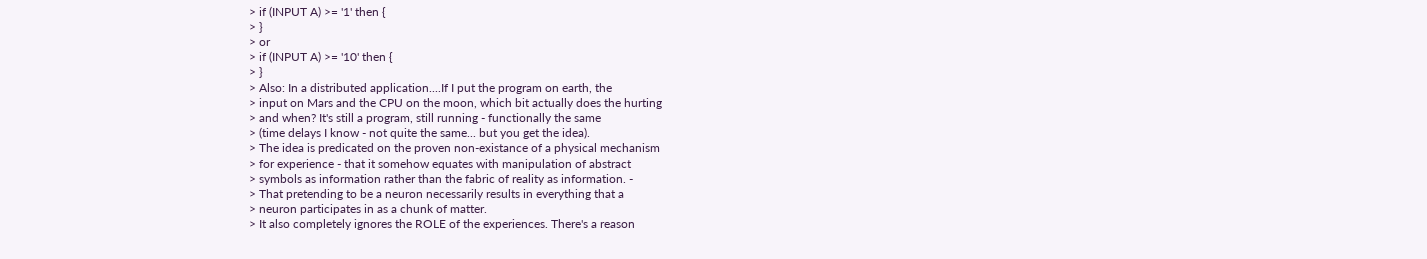> if (INPUT A) >= '1' then {
> }
> or
> if (INPUT A) >= '10' then {
> }
> Also: In a distributed application....If I put the program on earth, the
> input on Mars and the CPU on the moon, which bit actually does the hurting
> and when? It's still a program, still running - functionally the same
> (time delays I know - not quite the same... but you get the idea).
> The idea is predicated on the proven non-existance of a physical mechanism
> for experience - that it somehow equates with manipulation of abstract
> symbols as information rather than the fabric of reality as information. -
> That pretending to be a neuron necessarily results in everything that a
> neuron participates in as a chunk of matter.
> It also completely ignores the ROLE of the experiences. There's a reason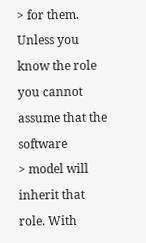> for them. Unless you know the role you cannot assume that the software
> model will inherit that role. With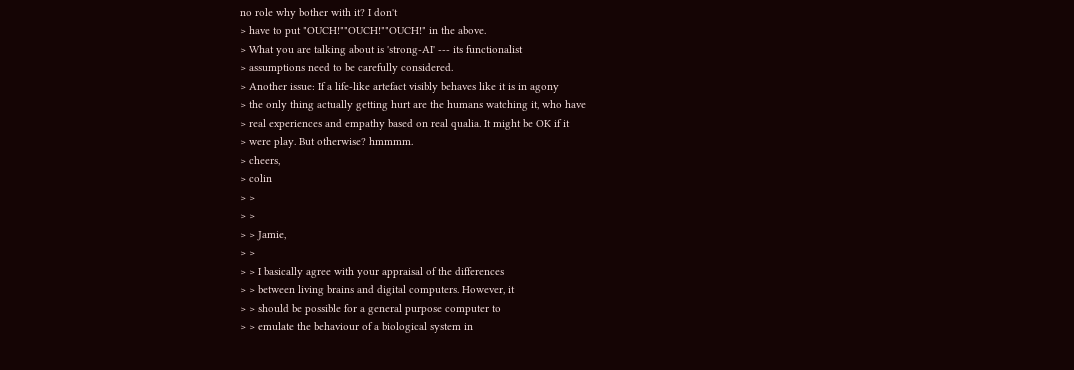no role why bother with it? I don't
> have to put "OUCH!""OUCH!""OUCH!" in the above.
> What you are talking about is 'strong-AI' --- its functionalist
> assumptions need to be carefully considered.
> Another issue: If a life-like artefact visibly behaves like it is in agony
> the only thing actually getting hurt are the humans watching it, who have
> real experiences and empathy based on real qualia. It might be OK if it
> were play. But otherwise? hmmmm.
> cheers,
> colin
> >
> >
> > Jamie,
> >
> > I basically agree with your appraisal of the differences
> > between living brains and digital computers. However, it
> > should be possible for a general purpose computer to
> > emulate the behaviour of a biological system in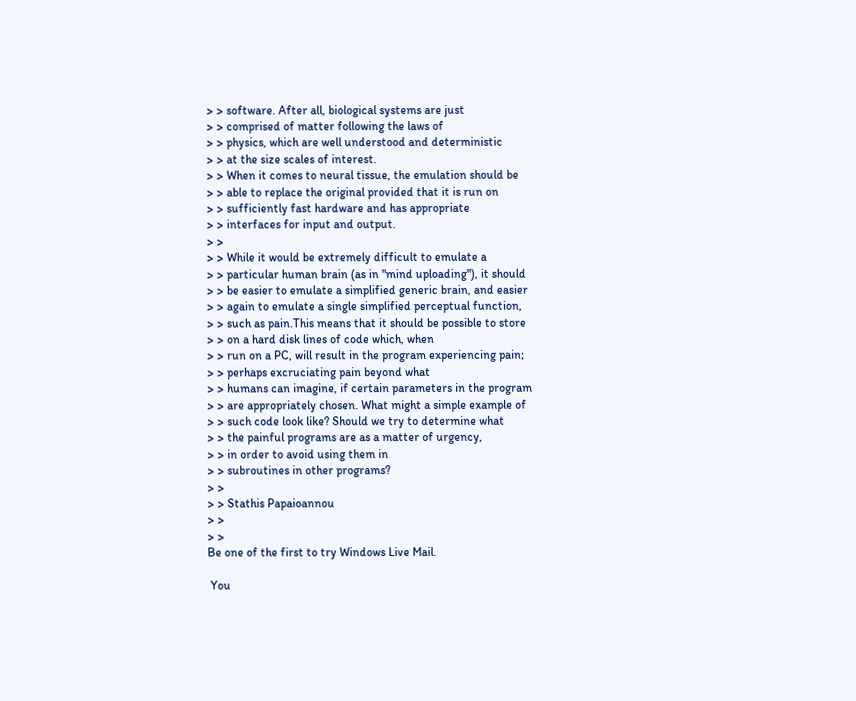> > software. After all, biological systems are just
> > comprised of matter following the laws of
> > physics, which are well understood and deterministic
> > at the size scales of interest.
> > When it comes to neural tissue, the emulation should be
> > able to replace the original provided that it is run on
> > sufficiently fast hardware and has appropriate
> > interfaces for input and output.
> >
> > While it would be extremely difficult to emulate a
> > particular human brain (as in "mind uploading"), it should
> > be easier to emulate a simplified generic brain, and easier
> > again to emulate a single simplified perceptual function,
> > such as pain.This means that it should be possible to store
> > on a hard disk lines of code which, when
> > run on a PC, will result in the program experiencing pain;
> > perhaps excruciating pain beyond what
> > humans can imagine, if certain parameters in the program
> > are appropriately chosen. What might a simple example of
> > such code look like? Should we try to determine what
> > the painful programs are as a matter of urgency,
> > in order to avoid using them in
> > subroutines in other programs?
> >
> > Stathis Papaioannou
> >
> >
Be one of the first to try Windows Live Mail.

 You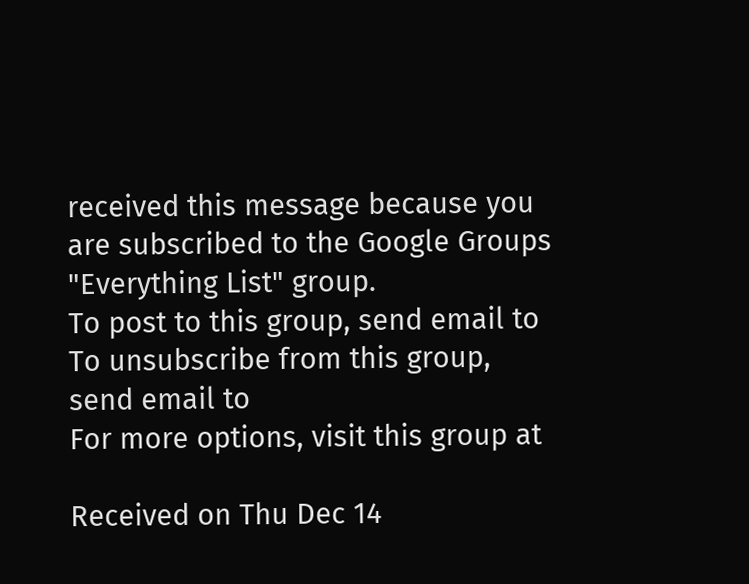received this message because you are subscribed to the Google Groups "Everything List" group.
To post to this group, send email to
To unsubscribe from this group, send email to
For more options, visit this group at

Received on Thu Dec 14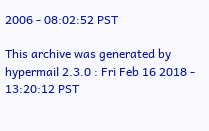2006 - 08:02:52 PST

This archive was generated by hypermail 2.3.0 : Fri Feb 16 2018 - 13:20:12 PST